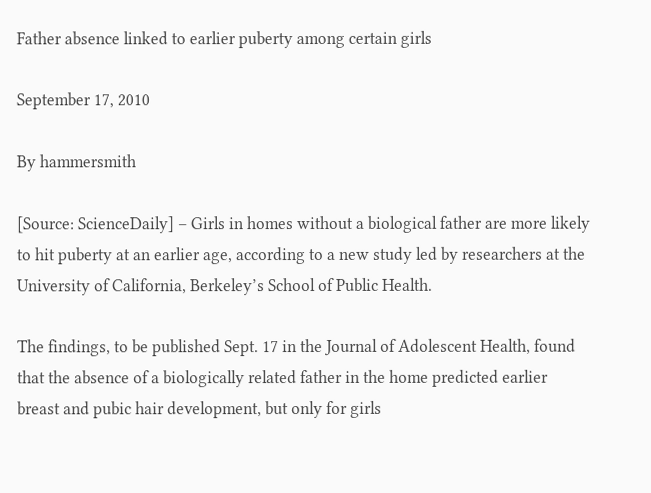Father absence linked to earlier puberty among certain girls

September 17, 2010

By hammersmith

[Source: ScienceDaily] – Girls in homes without a biological father are more likely to hit puberty at an earlier age, according to a new study led by researchers at the University of California, Berkeley’s School of Public Health.

The findings, to be published Sept. 17 in the Journal of Adolescent Health, found that the absence of a biologically related father in the home predicted earlier breast and pubic hair development, but only for girls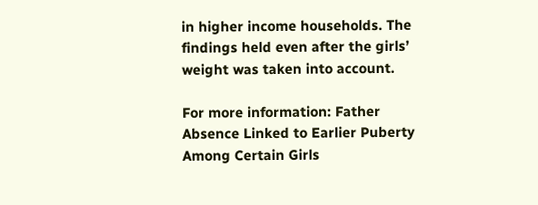in higher income households. The findings held even after the girls’ weight was taken into account.

For more information: Father Absence Linked to Earlier Puberty Among Certain Girls